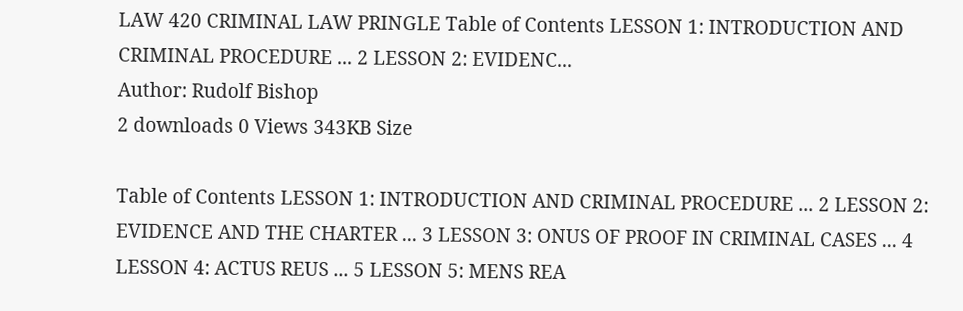LAW 420 CRIMINAL LAW PRINGLE Table of Contents LESSON 1: INTRODUCTION AND CRIMINAL PROCEDURE ... 2 LESSON 2: EVIDENC...
Author: Rudolf Bishop
2 downloads 0 Views 343KB Size

Table of Contents LESSON 1: INTRODUCTION AND CRIMINAL PROCEDURE ... 2 LESSON 2: EVIDENCE AND THE CHARTER ... 3 LESSON 3: ONUS OF PROOF IN CRIMINAL CASES ... 4 LESSON 4: ACTUS REUS ... 5 LESSON 5: MENS REA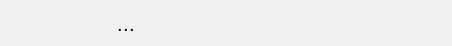...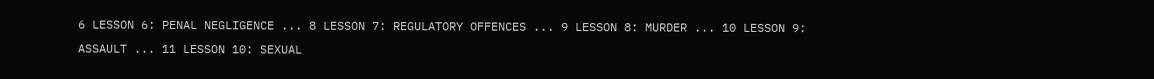6 LESSON 6: PENAL NEGLIGENCE ... 8 LESSON 7: REGULATORY OFFENCES ... 9 LESSON 8: MURDER ... 10 LESSON 9: ASSAULT ... 11 LESSON 10: SEXUAL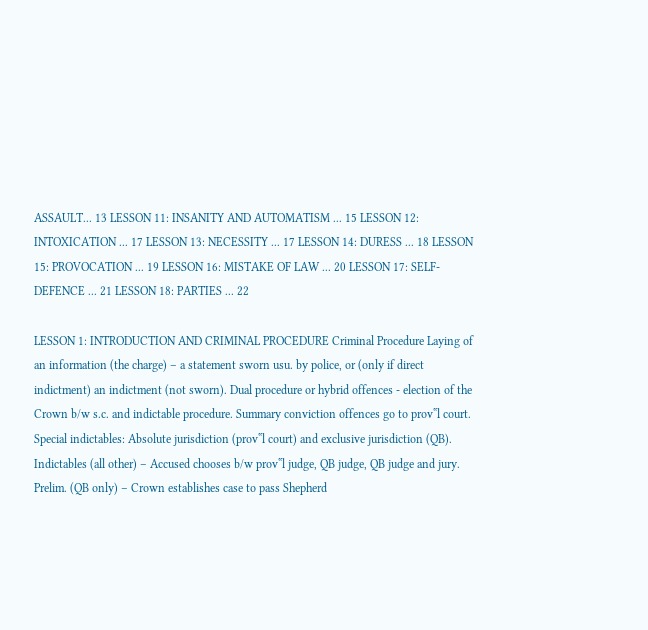ASSAULT... 13 LESSON 11: INSANITY AND AUTOMATISM ... 15 LESSON 12: INTOXICATION ... 17 LESSON 13: NECESSITY ... 17 LESSON 14: DURESS ... 18 LESSON 15: PROVOCATION ... 19 LESSON 16: MISTAKE OF LAW ... 20 LESSON 17: SELF-DEFENCE ... 21 LESSON 18: PARTIES ... 22

LESSON 1: INTRODUCTION AND CRIMINAL PROCEDURE Criminal Procedure Laying of an information (the charge) – a statement sworn usu. by police, or (only if direct indictment) an indictment (not sworn). Dual procedure or hybrid offences - election of the Crown b/w s.c. and indictable procedure. Summary conviction offences go to prov‟l court. Special indictables: Absolute jurisdiction (prov‟l court) and exclusive jurisdiction (QB). Indictables (all other) – Accused chooses b/w prov‟l judge, QB judge, QB judge and jury. Prelim. (QB only) – Crown establishes case to pass Shepherd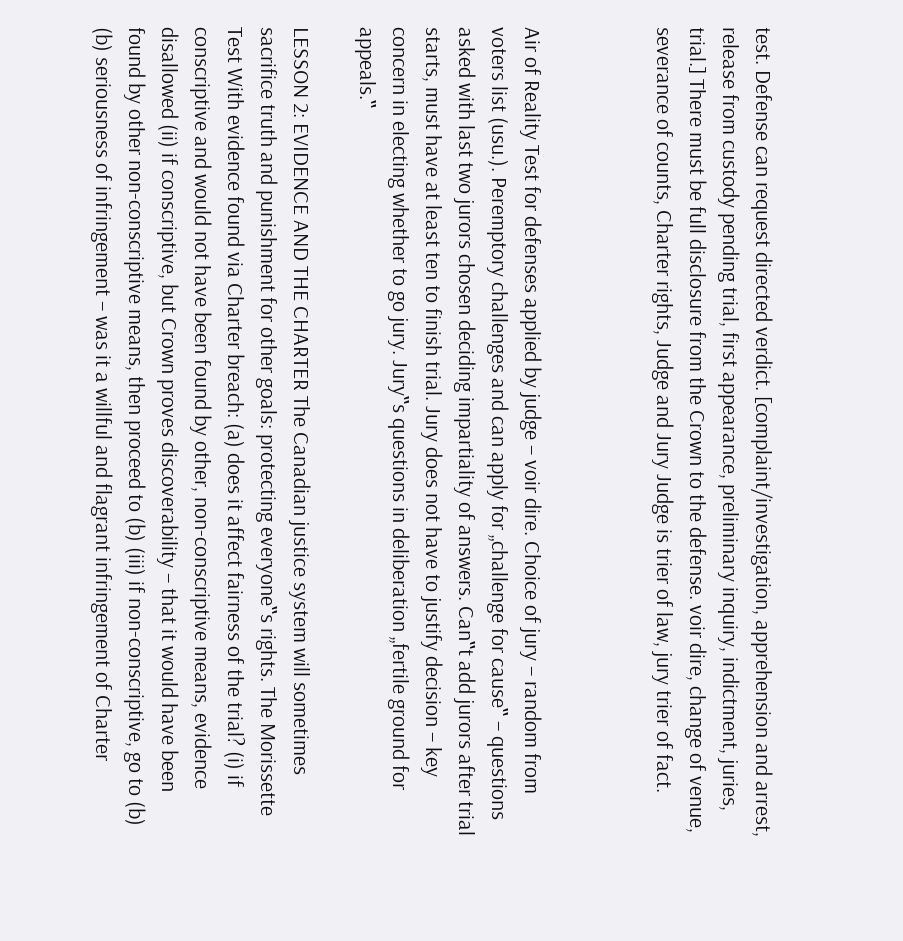test. Defense can request directed verdict. [complaint/investigation, apprehension and arrest, release from custody pending trial, first appearance, preliminary inquiry, indictment, juries, trial.] There must be full disclosure from the Crown to the defense. voir dire, change of venue, severance of counts, Charter rights, Judge and Jury Judge is trier of law, jury trier of fact.



Air of Reality Test for defenses applied by judge – voir dire. Choice of jury – random from voters list (usu.). Peremptory challenges and can apply for „challenge for cause‟ – questions asked with last two jurors chosen deciding impartiality of answers. Can‟t add jurors after trial starts, must have at least ten to finish trial. Jury does not have to justify decision – key concern in electing whether to go jury. Jury‟s questions in deliberation „fertile ground for appeals.‟

LESSON 2: EVIDENCE AND THE CHARTER The Canadian justice system will sometimes sacrifice truth and punishment for other goals: protecting everyone‟s rights. The Morissette Test With evidence found via Charter breach: (a) does it affect fairness of the trial? (i) if conscriptive and would not have been found by other, non-conscriptive means, evidence disallowed (ii) if conscriptive, but Crown proves discoverability – that it would have been found by other non-conscriptive means, then proceed to (b) (iii) if non-conscriptive, go to (b) (b) seriousness of infringement – was it a willful and flagrant infringement of Charter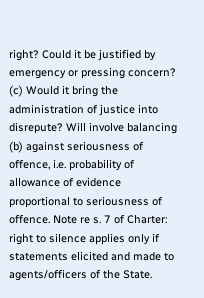right? Could it be justified by emergency or pressing concern? (c) Would it bring the administration of justice into disrepute? Will involve balancing (b) against seriousness of offence, i.e. probability of allowance of evidence proportional to seriousness of offence. Note re s. 7 of Charter: right to silence applies only if statements elicited and made to agents/officers of the State.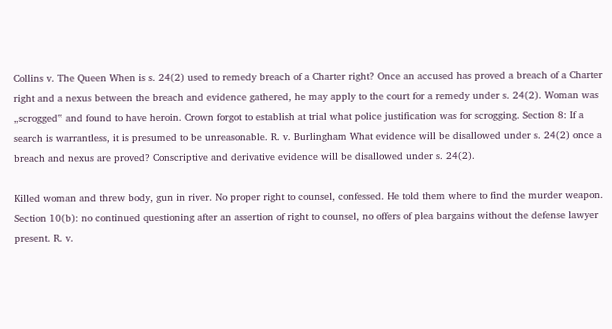Collins v. The Queen When is s. 24(2) used to remedy breach of a Charter right? Once an accused has proved a breach of a Charter right and a nexus between the breach and evidence gathered, he may apply to the court for a remedy under s. 24(2). Woman was „scrogged‟ and found to have heroin. Crown forgot to establish at trial what police justification was for scrogging. Section 8: If a search is warrantless, it is presumed to be unreasonable. R. v. Burlingham What evidence will be disallowed under s. 24(2) once a breach and nexus are proved? Conscriptive and derivative evidence will be disallowed under s. 24(2).

Killed woman and threw body, gun in river. No proper right to counsel, confessed. He told them where to find the murder weapon. Section 10(b): no continued questioning after an assertion of right to counsel, no offers of plea bargains without the defense lawyer present. R. v.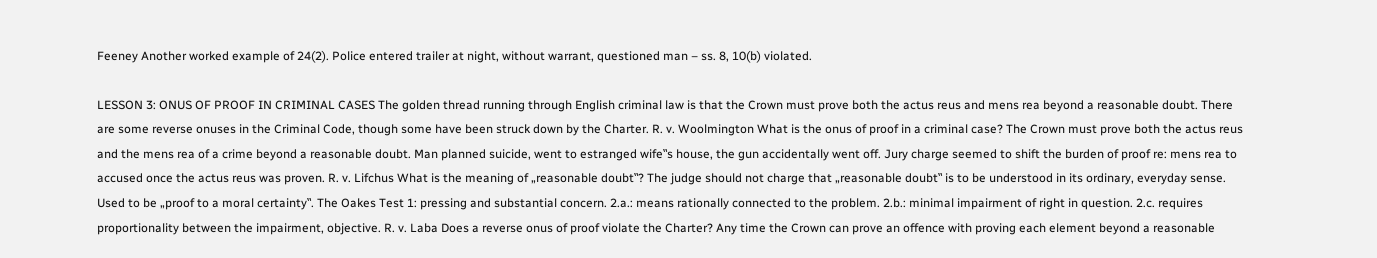Feeney Another worked example of 24(2). Police entered trailer at night, without warrant, questioned man – ss. 8, 10(b) violated.

LESSON 3: ONUS OF PROOF IN CRIMINAL CASES The golden thread running through English criminal law is that the Crown must prove both the actus reus and mens rea beyond a reasonable doubt. There are some reverse onuses in the Criminal Code, though some have been struck down by the Charter. R. v. Woolmington What is the onus of proof in a criminal case? The Crown must prove both the actus reus and the mens rea of a crime beyond a reasonable doubt. Man planned suicide, went to estranged wife‟s house, the gun accidentally went off. Jury charge seemed to shift the burden of proof re: mens rea to accused once the actus reus was proven. R. v. Lifchus What is the meaning of „reasonable doubt‟? The judge should not charge that „reasonable doubt‟ is to be understood in its ordinary, everyday sense. Used to be „proof to a moral certainty‟. The Oakes Test 1: pressing and substantial concern. 2.a.: means rationally connected to the problem. 2.b.: minimal impairment of right in question. 2.c. requires proportionality between the impairment, objective. R. v. Laba Does a reverse onus of proof violate the Charter? Any time the Crown can prove an offence with proving each element beyond a reasonable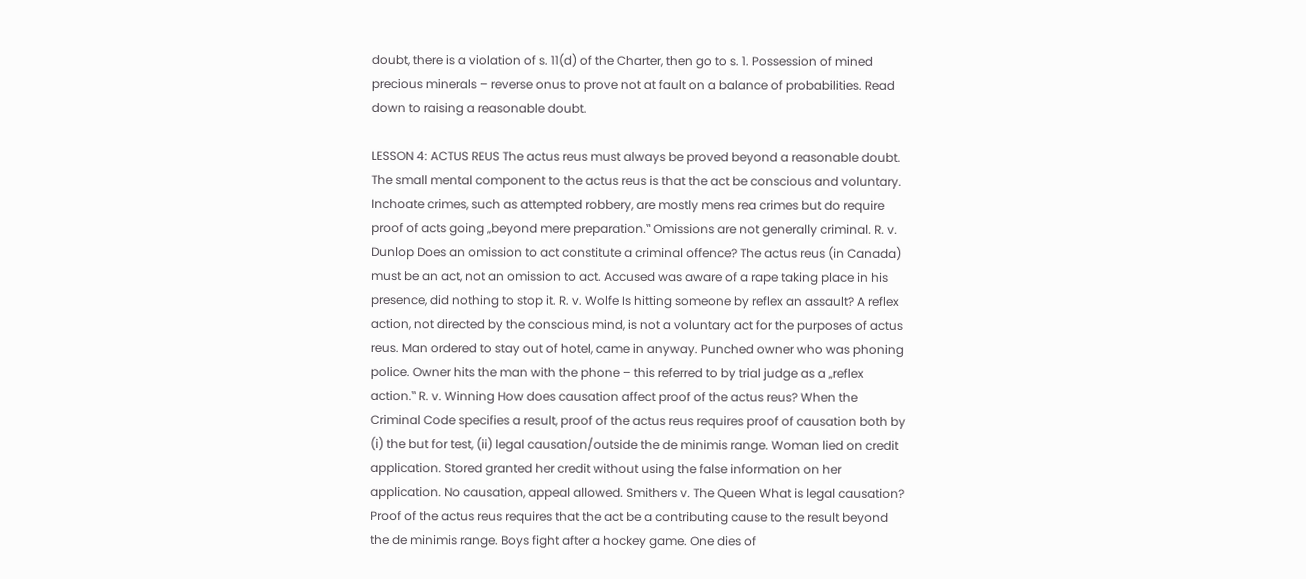doubt, there is a violation of s. 11(d) of the Charter, then go to s. 1. Possession of mined precious minerals – reverse onus to prove not at fault on a balance of probabilities. Read down to raising a reasonable doubt.

LESSON 4: ACTUS REUS The actus reus must always be proved beyond a reasonable doubt. The small mental component to the actus reus is that the act be conscious and voluntary. Inchoate crimes, such as attempted robbery, are mostly mens rea crimes but do require proof of acts going „beyond mere preparation.‟ Omissions are not generally criminal. R. v. Dunlop Does an omission to act constitute a criminal offence? The actus reus (in Canada) must be an act, not an omission to act. Accused was aware of a rape taking place in his presence, did nothing to stop it. R. v. Wolfe Is hitting someone by reflex an assault? A reflex action, not directed by the conscious mind, is not a voluntary act for the purposes of actus reus. Man ordered to stay out of hotel, came in anyway. Punched owner who was phoning police. Owner hits the man with the phone – this referred to by trial judge as a „reflex action.‟ R. v. Winning How does causation affect proof of the actus reus? When the Criminal Code specifies a result, proof of the actus reus requires proof of causation both by (i) the but for test, (ii) legal causation/outside the de minimis range. Woman lied on credit application. Stored granted her credit without using the false information on her application. No causation, appeal allowed. Smithers v. The Queen What is legal causation? Proof of the actus reus requires that the act be a contributing cause to the result beyond the de minimis range. Boys fight after a hockey game. One dies of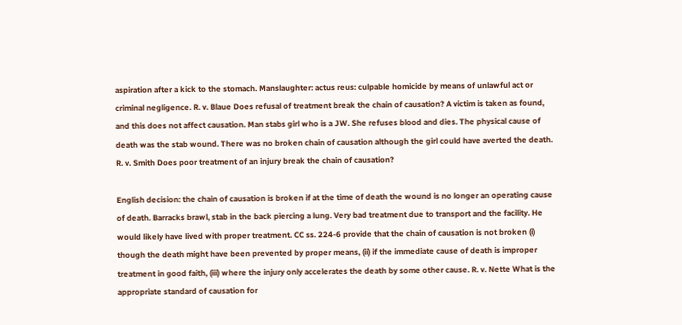aspiration after a kick to the stomach. Manslaughter: actus reus: culpable homicide by means of unlawful act or criminal negligence. R. v. Blaue Does refusal of treatment break the chain of causation? A victim is taken as found, and this does not affect causation. Man stabs girl who is a JW. She refuses blood and dies. The physical cause of death was the stab wound. There was no broken chain of causation although the girl could have averted the death. R. v. Smith Does poor treatment of an injury break the chain of causation?

English decision: the chain of causation is broken if at the time of death the wound is no longer an operating cause of death. Barracks brawl, stab in the back piercing a lung. Very bad treatment due to transport and the facility. He would likely have lived with proper treatment. CC ss. 224-6 provide that the chain of causation is not broken (i) though the death might have been prevented by proper means, (ii) if the immediate cause of death is improper treatment in good faith, (iii) where the injury only accelerates the death by some other cause. R. v. Nette What is the appropriate standard of causation for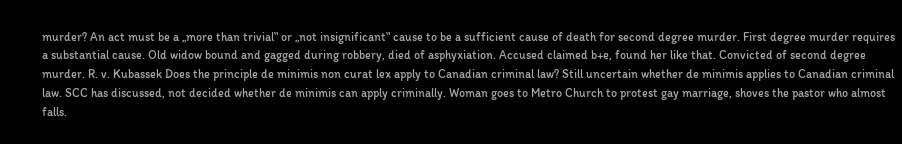murder? An act must be a „more than trivial‟ or „not insignificant‟ cause to be a sufficient cause of death for second degree murder. First degree murder requires a substantial cause. Old widow bound and gagged during robbery, died of asphyxiation. Accused claimed b+e, found her like that. Convicted of second degree murder. R. v. Kubassek Does the principle de minimis non curat lex apply to Canadian criminal law? Still uncertain whether de minimis applies to Canadian criminal law. SCC has discussed, not decided whether de minimis can apply criminally. Woman goes to Metro Church to protest gay marriage, shoves the pastor who almost falls.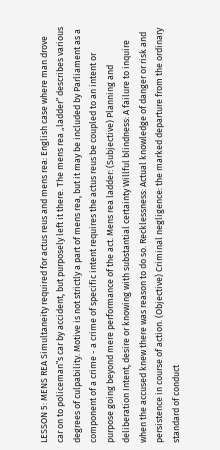LESSON 5: MENS REA Simultaneity required for actus reus and mens rea: English case where man drove car on to policeman‟s car by accident, but purposely left it there. The mens rea „ladder‟ describes various degrees of culpability. Motive is not strictly a part of mens rea, but it may be included by Parliament as a component of a crime - a crime of specific intent requires the actus reus be coupled to an intent or purpose going beyond mere performance of the act. Mens rea ladder: (Subjective) Planning and deliberation Intent, desire or knowing with substantial certainty Willful blindness: A failure to inquire when the accused knew there was reason to do so. Recklessness: Actual knowledge of danger or risk and persistence in course of action. (Objective) Criminal negligence: the marked departure from the ordinary standard of conduct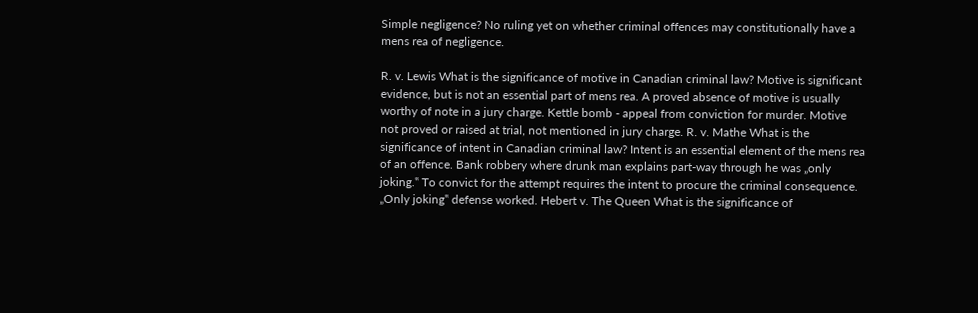Simple negligence? No ruling yet on whether criminal offences may constitutionally have a mens rea of negligence.

R. v. Lewis What is the significance of motive in Canadian criminal law? Motive is significant evidence, but is not an essential part of mens rea. A proved absence of motive is usually worthy of note in a jury charge. Kettle bomb - appeal from conviction for murder. Motive not proved or raised at trial, not mentioned in jury charge. R. v. Mathe What is the significance of intent in Canadian criminal law? Intent is an essential element of the mens rea of an offence. Bank robbery where drunk man explains part-way through he was „only joking.‟ To convict for the attempt requires the intent to procure the criminal consequence. „Only joking‟ defense worked. Hebert v. The Queen What is the significance of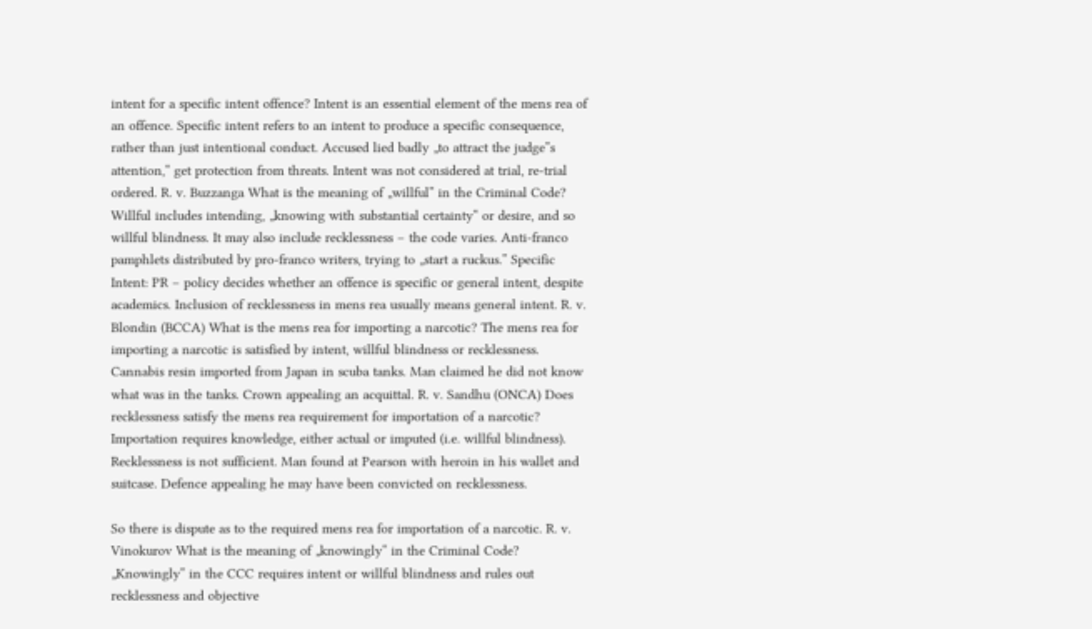intent for a specific intent offence? Intent is an essential element of the mens rea of an offence. Specific intent refers to an intent to produce a specific consequence, rather than just intentional conduct. Accused lied badly „to attract the judge‟s attention,‟ get protection from threats. Intent was not considered at trial, re-trial ordered. R. v. Buzzanga What is the meaning of „willful‟ in the Criminal Code? Willful includes intending, „knowing with substantial certainty‟ or desire, and so willful blindness. It may also include recklessness – the code varies. Anti-franco pamphlets distributed by pro-franco writers, trying to „start a ruckus.‟ Specific Intent: PR – policy decides whether an offence is specific or general intent, despite academics. Inclusion of recklessness in mens rea usually means general intent. R. v. Blondin (BCCA) What is the mens rea for importing a narcotic? The mens rea for importing a narcotic is satisfied by intent, willful blindness or recklessness. Cannabis resin imported from Japan in scuba tanks. Man claimed he did not know what was in the tanks. Crown appealing an acquittal. R. v. Sandhu (ONCA) Does recklessness satisfy the mens rea requirement for importation of a narcotic? Importation requires knowledge, either actual or imputed (i.e. willful blindness). Recklessness is not sufficient. Man found at Pearson with heroin in his wallet and suitcase. Defence appealing he may have been convicted on recklessness.

So there is dispute as to the required mens rea for importation of a narcotic. R. v. Vinokurov What is the meaning of „knowingly‟ in the Criminal Code? „Knowingly‟ in the CCC requires intent or willful blindness and rules out recklessness and objective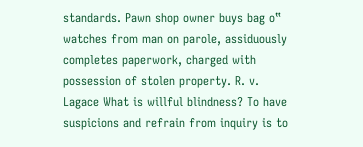standards. Pawn shop owner buys bag o‟ watches from man on parole, assiduously completes paperwork, charged with possession of stolen property. R. v. Lagace What is willful blindness? To have suspicions and refrain from inquiry is to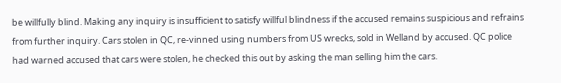be willfully blind. Making any inquiry is insufficient to satisfy willful blindness if the accused remains suspicious and refrains from further inquiry. Cars stolen in QC, re-vinned using numbers from US wrecks, sold in Welland by accused. QC police had warned accused that cars were stolen, he checked this out by asking the man selling him the cars.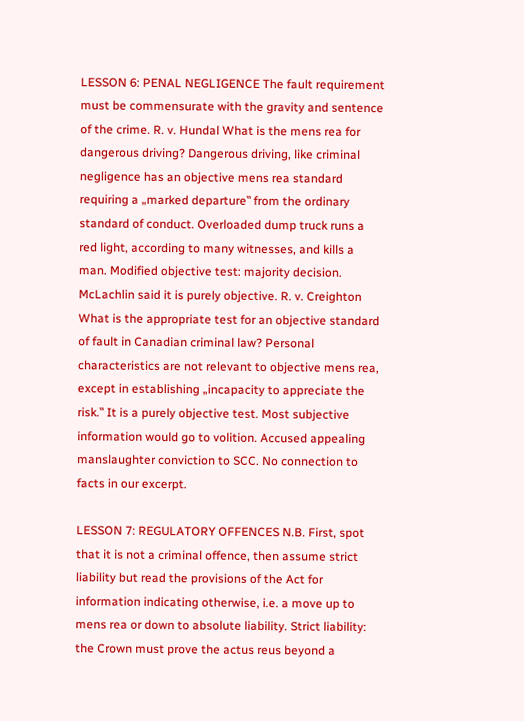LESSON 6: PENAL NEGLIGENCE The fault requirement must be commensurate with the gravity and sentence of the crime. R. v. Hundal What is the mens rea for dangerous driving? Dangerous driving, like criminal negligence has an objective mens rea standard requiring a „marked departure‟ from the ordinary standard of conduct. Overloaded dump truck runs a red light, according to many witnesses, and kills a man. Modified objective test: majority decision. McLachlin said it is purely objective. R. v. Creighton What is the appropriate test for an objective standard of fault in Canadian criminal law? Personal characteristics are not relevant to objective mens rea, except in establishing „incapacity to appreciate the risk.‟ It is a purely objective test. Most subjective information would go to volition. Accused appealing manslaughter conviction to SCC. No connection to facts in our excerpt.

LESSON 7: REGULATORY OFFENCES N.B. First, spot that it is not a criminal offence, then assume strict liability but read the provisions of the Act for information indicating otherwise, i.e. a move up to mens rea or down to absolute liability. Strict liability: the Crown must prove the actus reus beyond a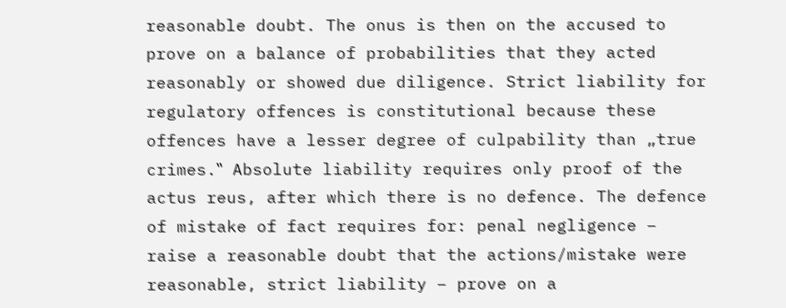reasonable doubt. The onus is then on the accused to prove on a balance of probabilities that they acted reasonably or showed due diligence. Strict liability for regulatory offences is constitutional because these offences have a lesser degree of culpability than „true crimes.‟ Absolute liability requires only proof of the actus reus, after which there is no defence. The defence of mistake of fact requires for: penal negligence – raise a reasonable doubt that the actions/mistake were reasonable, strict liability – prove on a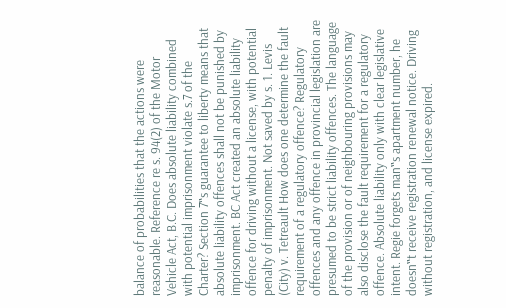balance of probabilities that the actions were reasonable. Reference re s. 94(2) of the Motor Vehicle Act, B.C. Does absolute liability combined with potential imprisonment violate s.7 of the Charter? Section 7‟s guarantee to liberty means that absolute liability offences shall not be punished by imprisonment. BC Act created an absolute liability offence for driving without a license, with potential penalty of imprisonment. Not saved by s. 1. Levis (City) v. Tetreault How does one determine the fault requirement of a regulatory offence? Regulatory offences and any offence in provincial legislation are presumed to be strict liability offences. The language of the provision or of neighbouring provisions may also disclose the fault requirement for a regulatory offence. Absolute liability only with clear legislative intent. Regie forgets man‟s apartment number, he doesn‟t receive registration renewal notice. Driving without registration, and license expired.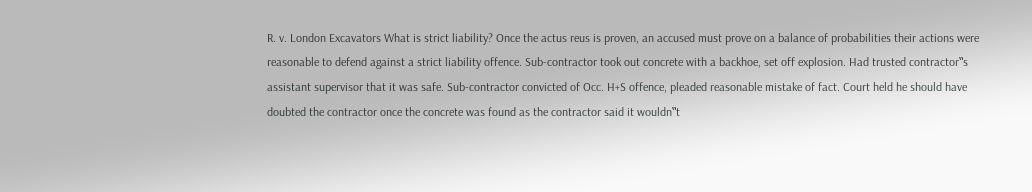R. v. London Excavators What is strict liability? Once the actus reus is proven, an accused must prove on a balance of probabilities their actions were reasonable to defend against a strict liability offence. Sub-contractor took out concrete with a backhoe, set off explosion. Had trusted contractor‟s assistant supervisor that it was safe. Sub-contractor convicted of Occ. H+S offence, pleaded reasonable mistake of fact. Court held he should have doubted the contractor once the concrete was found as the contractor said it wouldn‟t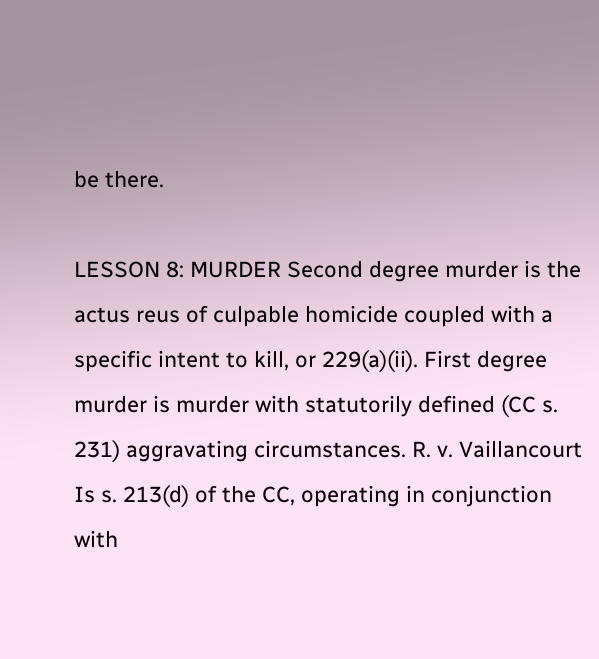be there.

LESSON 8: MURDER Second degree murder is the actus reus of culpable homicide coupled with a specific intent to kill, or 229(a)(ii). First degree murder is murder with statutorily defined (CC s. 231) aggravating circumstances. R. v. Vaillancourt Is s. 213(d) of the CC, operating in conjunction with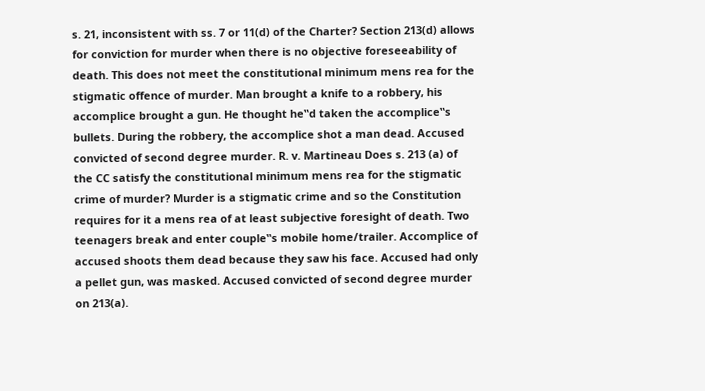s. 21, inconsistent with ss. 7 or 11(d) of the Charter? Section 213(d) allows for conviction for murder when there is no objective foreseeability of death. This does not meet the constitutional minimum mens rea for the stigmatic offence of murder. Man brought a knife to a robbery, his accomplice brought a gun. He thought he‟d taken the accomplice‟s bullets. During the robbery, the accomplice shot a man dead. Accused convicted of second degree murder. R. v. Martineau Does s. 213 (a) of the CC satisfy the constitutional minimum mens rea for the stigmatic crime of murder? Murder is a stigmatic crime and so the Constitution requires for it a mens rea of at least subjective foresight of death. Two teenagers break and enter couple‟s mobile home/trailer. Accomplice of accused shoots them dead because they saw his face. Accused had only a pellet gun, was masked. Accused convicted of second degree murder on 213(a).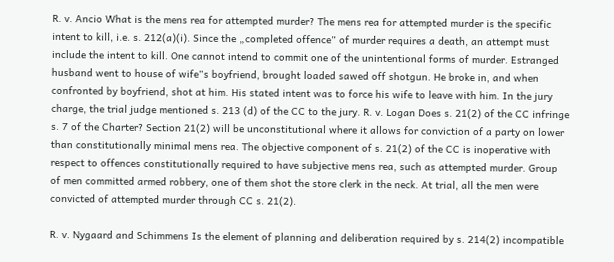R. v. Ancio What is the mens rea for attempted murder? The mens rea for attempted murder is the specific intent to kill, i.e. s. 212(a)(i). Since the „completed offence‟ of murder requires a death, an attempt must include the intent to kill. One cannot intend to commit one of the unintentional forms of murder. Estranged husband went to house of wife‟s boyfriend, brought loaded sawed off shotgun. He broke in, and when confronted by boyfriend, shot at him. His stated intent was to force his wife to leave with him. In the jury charge, the trial judge mentioned s. 213 (d) of the CC to the jury. R. v. Logan Does s. 21(2) of the CC infringe s. 7 of the Charter? Section 21(2) will be unconstitutional where it allows for conviction of a party on lower than constitutionally minimal mens rea. The objective component of s. 21(2) of the CC is inoperative with respect to offences constitutionally required to have subjective mens rea, such as attempted murder. Group of men committed armed robbery, one of them shot the store clerk in the neck. At trial, all the men were convicted of attempted murder through CC s. 21(2).

R. v. Nygaard and Schimmens Is the element of planning and deliberation required by s. 214(2) incompatible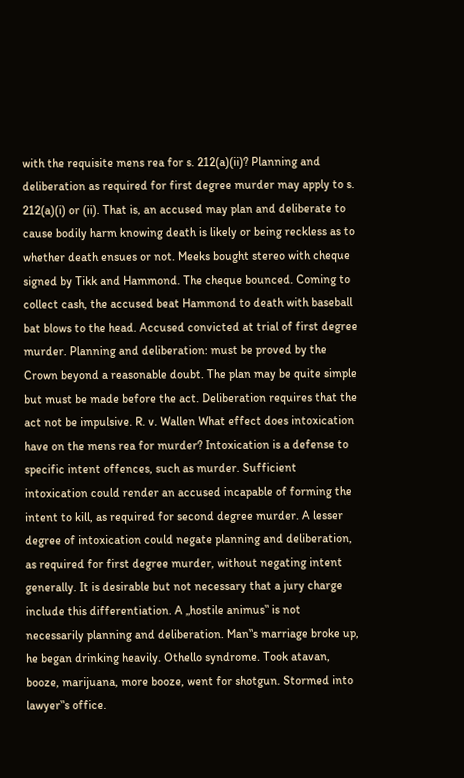with the requisite mens rea for s. 212(a)(ii)? Planning and deliberation as required for first degree murder may apply to s. 212(a)(i) or (ii). That is, an accused may plan and deliberate to cause bodily harm knowing death is likely or being reckless as to whether death ensues or not. Meeks bought stereo with cheque signed by Tikk and Hammond. The cheque bounced. Coming to collect cash, the accused beat Hammond to death with baseball bat blows to the head. Accused convicted at trial of first degree murder. Planning and deliberation: must be proved by the Crown beyond a reasonable doubt. The plan may be quite simple but must be made before the act. Deliberation requires that the act not be impulsive. R. v. Wallen What effect does intoxication have on the mens rea for murder? Intoxication is a defense to specific intent offences, such as murder. Sufficient intoxication could render an accused incapable of forming the intent to kill, as required for second degree murder. A lesser degree of intoxication could negate planning and deliberation, as required for first degree murder, without negating intent generally. It is desirable but not necessary that a jury charge include this differentiation. A „hostile animus‟ is not necessarily planning and deliberation. Man‟s marriage broke up, he began drinking heavily. Othello syndrome. Took atavan, booze, marijuana, more booze, went for shotgun. Stormed into lawyer‟s office.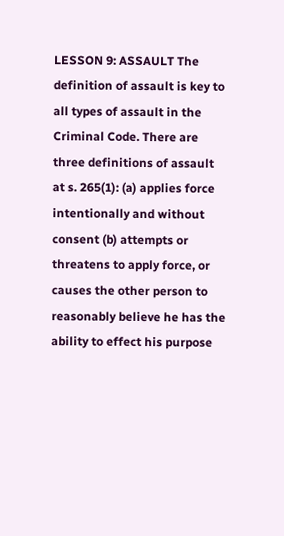LESSON 9: ASSAULT The definition of assault is key to all types of assault in the Criminal Code. There are three definitions of assault at s. 265(1): (a) applies force intentionally and without consent (b) attempts or threatens to apply force, or causes the other person to reasonably believe he has the ability to effect his purpose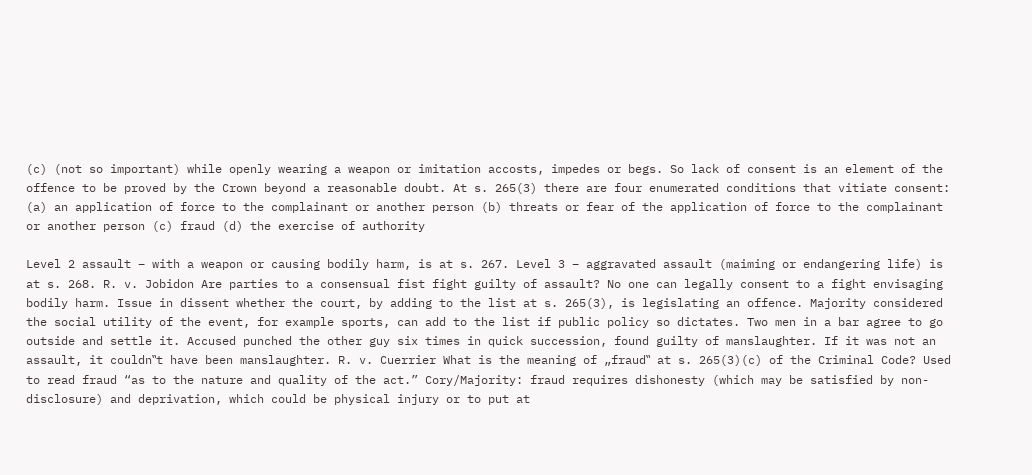(c) (not so important) while openly wearing a weapon or imitation accosts, impedes or begs. So lack of consent is an element of the offence to be proved by the Crown beyond a reasonable doubt. At s. 265(3) there are four enumerated conditions that vitiate consent: (a) an application of force to the complainant or another person (b) threats or fear of the application of force to the complainant or another person (c) fraud (d) the exercise of authority

Level 2 assault – with a weapon or causing bodily harm, is at s. 267. Level 3 – aggravated assault (maiming or endangering life) is at s. 268. R. v. Jobidon Are parties to a consensual fist fight guilty of assault? No one can legally consent to a fight envisaging bodily harm. Issue in dissent whether the court, by adding to the list at s. 265(3), is legislating an offence. Majority considered the social utility of the event, for example sports, can add to the list if public policy so dictates. Two men in a bar agree to go outside and settle it. Accused punched the other guy six times in quick succession, found guilty of manslaughter. If it was not an assault, it couldn‟t have been manslaughter. R. v. Cuerrier What is the meaning of „fraud‟ at s. 265(3)(c) of the Criminal Code? Used to read fraud “as to the nature and quality of the act.” Cory/Majority: fraud requires dishonesty (which may be satisfied by non-disclosure) and deprivation, which could be physical injury or to put at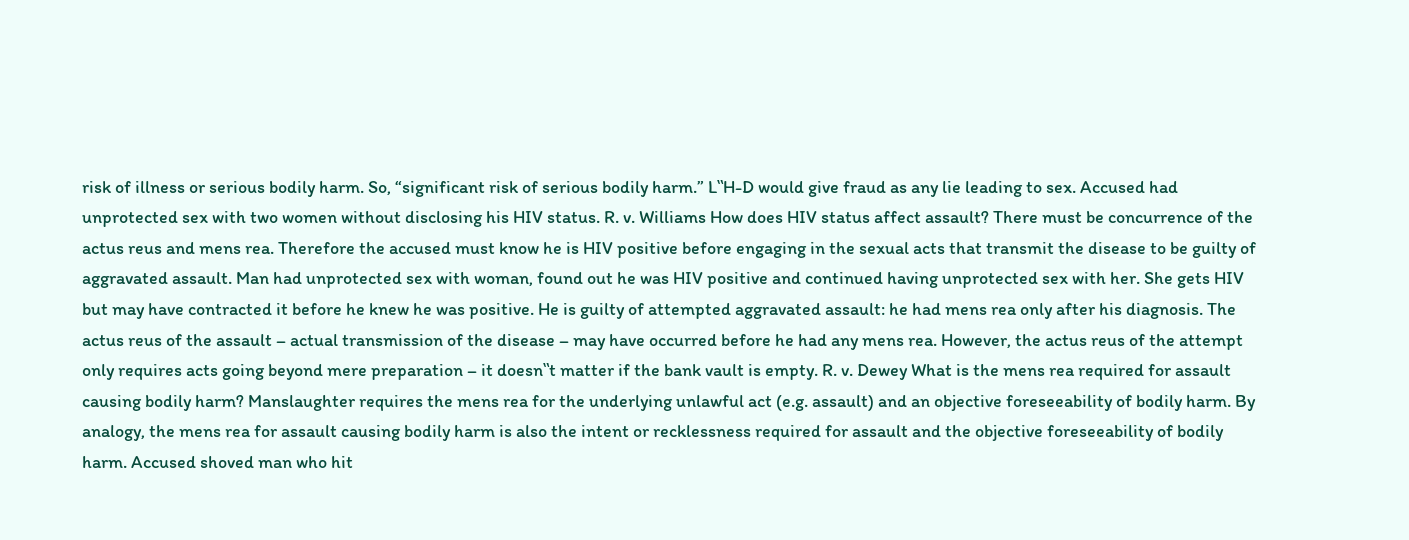risk of illness or serious bodily harm. So, “significant risk of serious bodily harm.” L‟H-D would give fraud as any lie leading to sex. Accused had unprotected sex with two women without disclosing his HIV status. R. v. Williams How does HIV status affect assault? There must be concurrence of the actus reus and mens rea. Therefore the accused must know he is HIV positive before engaging in the sexual acts that transmit the disease to be guilty of aggravated assault. Man had unprotected sex with woman, found out he was HIV positive and continued having unprotected sex with her. She gets HIV but may have contracted it before he knew he was positive. He is guilty of attempted aggravated assault: he had mens rea only after his diagnosis. The actus reus of the assault – actual transmission of the disease – may have occurred before he had any mens rea. However, the actus reus of the attempt only requires acts going beyond mere preparation – it doesn‟t matter if the bank vault is empty. R. v. Dewey What is the mens rea required for assault causing bodily harm? Manslaughter requires the mens rea for the underlying unlawful act (e.g. assault) and an objective foreseeability of bodily harm. By analogy, the mens rea for assault causing bodily harm is also the intent or recklessness required for assault and the objective foreseeability of bodily harm. Accused shoved man who hit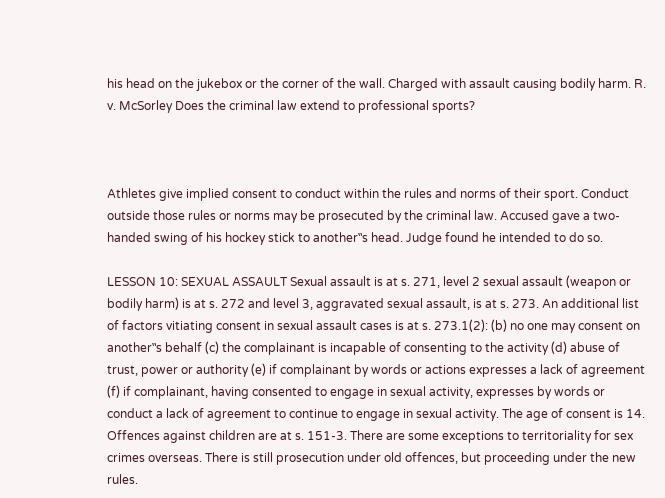his head on the jukebox or the corner of the wall. Charged with assault causing bodily harm. R. v. McSorley Does the criminal law extend to professional sports?



Athletes give implied consent to conduct within the rules and norms of their sport. Conduct outside those rules or norms may be prosecuted by the criminal law. Accused gave a two-handed swing of his hockey stick to another‟s head. Judge found he intended to do so.

LESSON 10: SEXUAL ASSAULT Sexual assault is at s. 271, level 2 sexual assault (weapon or bodily harm) is at s. 272 and level 3, aggravated sexual assault, is at s. 273. An additional list of factors vitiating consent in sexual assault cases is at s. 273.1(2): (b) no one may consent on another‟s behalf (c) the complainant is incapable of consenting to the activity (d) abuse of trust, power or authority (e) if complainant by words or actions expresses a lack of agreement (f) if complainant, having consented to engage in sexual activity, expresses by words or conduct a lack of agreement to continue to engage in sexual activity. The age of consent is 14. Offences against children are at s. 151-3. There are some exceptions to territoriality for sex crimes overseas. There is still prosecution under old offences, but proceeding under the new rules.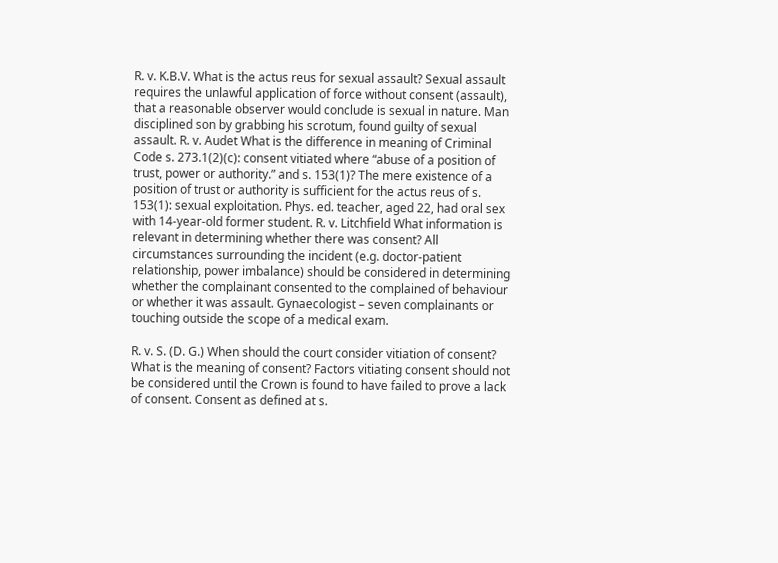R. v. K.B.V. What is the actus reus for sexual assault? Sexual assault requires the unlawful application of force without consent (assault), that a reasonable observer would conclude is sexual in nature. Man disciplined son by grabbing his scrotum, found guilty of sexual assault. R. v. Audet What is the difference in meaning of Criminal Code s. 273.1(2)(c): consent vitiated where “abuse of a position of trust, power or authority.” and s. 153(1)? The mere existence of a position of trust or authority is sufficient for the actus reus of s. 153(1): sexual exploitation. Phys. ed. teacher, aged 22, had oral sex with 14-year-old former student. R. v. Litchfield What information is relevant in determining whether there was consent? All circumstances surrounding the incident (e.g. doctor-patient relationship, power imbalance) should be considered in determining whether the complainant consented to the complained of behaviour or whether it was assault. Gynaecologist – seven complainants or touching outside the scope of a medical exam.

R. v. S. (D. G.) When should the court consider vitiation of consent? What is the meaning of consent? Factors vitiating consent should not be considered until the Crown is found to have failed to prove a lack of consent. Consent as defined at s.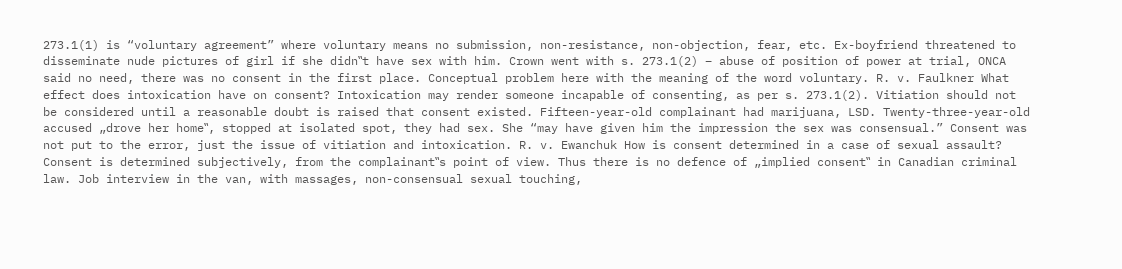273.1(1) is “voluntary agreement” where voluntary means no submission, non-resistance, non-objection, fear, etc. Ex-boyfriend threatened to disseminate nude pictures of girl if she didn‟t have sex with him. Crown went with s. 273.1(2) – abuse of position of power at trial, ONCA said no need, there was no consent in the first place. Conceptual problem here with the meaning of the word voluntary. R. v. Faulkner What effect does intoxication have on consent? Intoxication may render someone incapable of consenting, as per s. 273.1(2). Vitiation should not be considered until a reasonable doubt is raised that consent existed. Fifteen-year-old complainant had marijuana, LSD. Twenty-three-year-old accused „drove her home‟, stopped at isolated spot, they had sex. She “may have given him the impression the sex was consensual.” Consent was not put to the error, just the issue of vitiation and intoxication. R. v. Ewanchuk How is consent determined in a case of sexual assault? Consent is determined subjectively, from the complainant‟s point of view. Thus there is no defence of „implied consent‟ in Canadian criminal law. Job interview in the van, with massages, non-consensual sexual touching,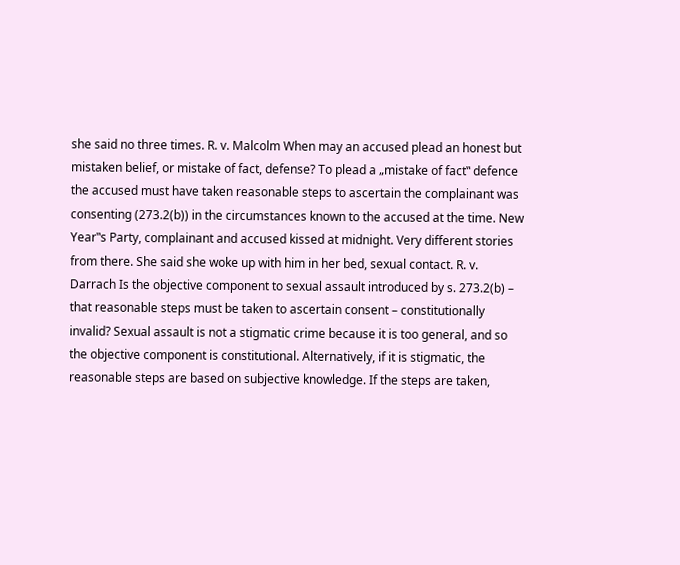she said no three times. R. v. Malcolm When may an accused plead an honest but mistaken belief, or mistake of fact, defense? To plead a „mistake of fact‟ defence the accused must have taken reasonable steps to ascertain the complainant was consenting (273.2(b)) in the circumstances known to the accused at the time. New Year‟s Party, complainant and accused kissed at midnight. Very different stories from there. She said she woke up with him in her bed, sexual contact. R. v. Darrach Is the objective component to sexual assault introduced by s. 273.2(b) – that reasonable steps must be taken to ascertain consent – constitutionally invalid? Sexual assault is not a stigmatic crime because it is too general, and so the objective component is constitutional. Alternatively, if it is stigmatic, the reasonable steps are based on subjective knowledge. If the steps are taken,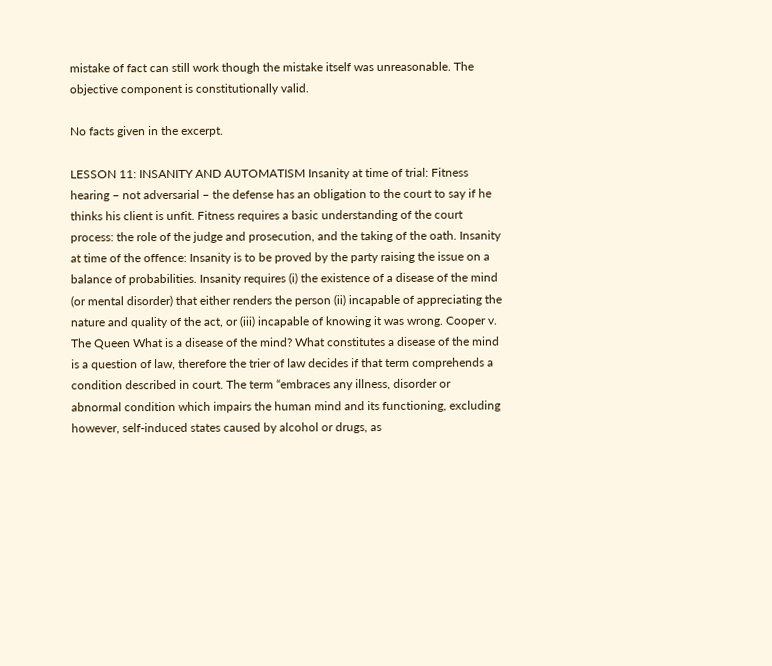mistake of fact can still work though the mistake itself was unreasonable. The objective component is constitutionally valid.

No facts given in the excerpt.

LESSON 11: INSANITY AND AUTOMATISM Insanity at time of trial: Fitness hearing – not adversarial – the defense has an obligation to the court to say if he thinks his client is unfit. Fitness requires a basic understanding of the court process: the role of the judge and prosecution, and the taking of the oath. Insanity at time of the offence: Insanity is to be proved by the party raising the issue on a balance of probabilities. Insanity requires (i) the existence of a disease of the mind (or mental disorder) that either renders the person (ii) incapable of appreciating the nature and quality of the act, or (iii) incapable of knowing it was wrong. Cooper v. The Queen What is a disease of the mind? What constitutes a disease of the mind is a question of law, therefore the trier of law decides if that term comprehends a condition described in court. The term “embraces any illness, disorder or abnormal condition which impairs the human mind and its functioning, excluding however, self-induced states caused by alcohol or drugs, as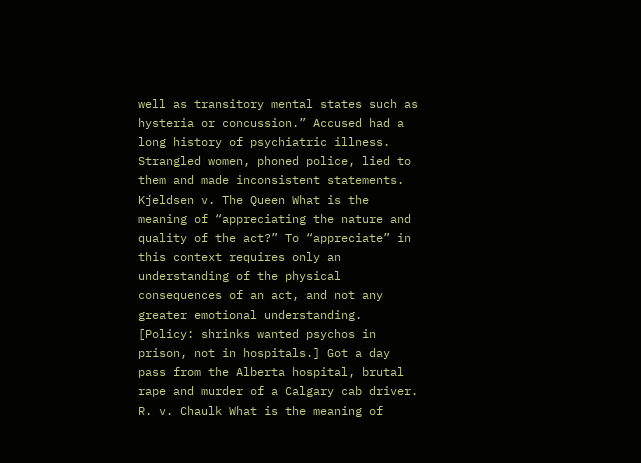well as transitory mental states such as hysteria or concussion.” Accused had a long history of psychiatric illness. Strangled women, phoned police, lied to them and made inconsistent statements. Kjeldsen v. The Queen What is the meaning of “appreciating the nature and quality of the act?” To “appreciate” in this context requires only an understanding of the physical consequences of an act, and not any greater emotional understanding. [Policy: shrinks wanted psychos in prison, not in hospitals.] Got a day pass from the Alberta hospital, brutal rape and murder of a Calgary cab driver. R. v. Chaulk What is the meaning of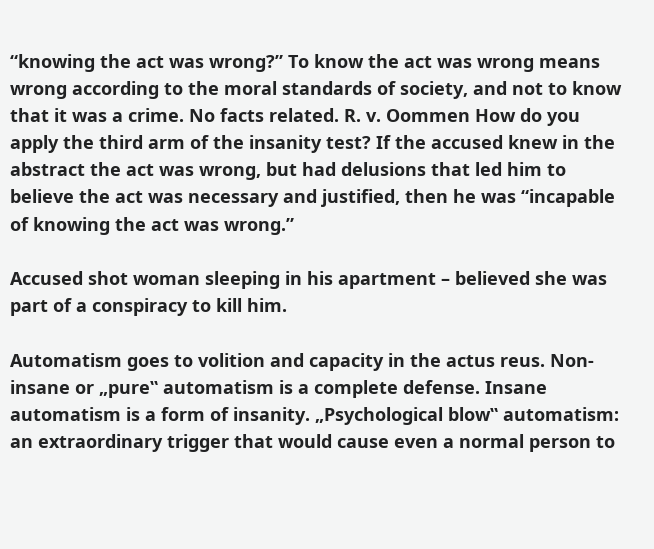“knowing the act was wrong?” To know the act was wrong means wrong according to the moral standards of society, and not to know that it was a crime. No facts related. R. v. Oommen How do you apply the third arm of the insanity test? If the accused knew in the abstract the act was wrong, but had delusions that led him to believe the act was necessary and justified, then he was “incapable of knowing the act was wrong.”

Accused shot woman sleeping in his apartment – believed she was part of a conspiracy to kill him.

Automatism goes to volition and capacity in the actus reus. Non-insane or „pure‟ automatism is a complete defense. Insane automatism is a form of insanity. „Psychological blow‟ automatism: an extraordinary trigger that would cause even a normal person to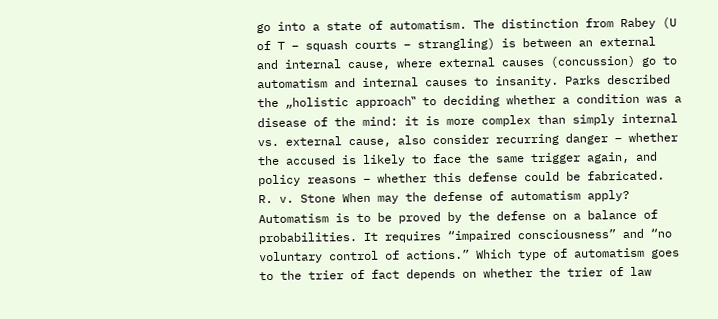go into a state of automatism. The distinction from Rabey (U of T – squash courts – strangling) is between an external and internal cause, where external causes (concussion) go to automatism and internal causes to insanity. Parks described the „holistic approach‟ to deciding whether a condition was a disease of the mind: it is more complex than simply internal vs. external cause, also consider recurring danger – whether the accused is likely to face the same trigger again, and policy reasons – whether this defense could be fabricated. R. v. Stone When may the defense of automatism apply? Automatism is to be proved by the defense on a balance of probabilities. It requires “impaired consciousness” and “no voluntary control of actions.” Which type of automatism goes to the trier of fact depends on whether the trier of law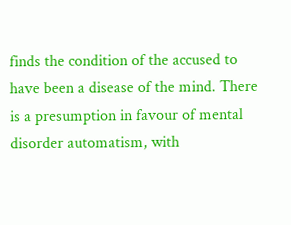finds the condition of the accused to have been a disease of the mind. There is a presumption in favour of mental disorder automatism, with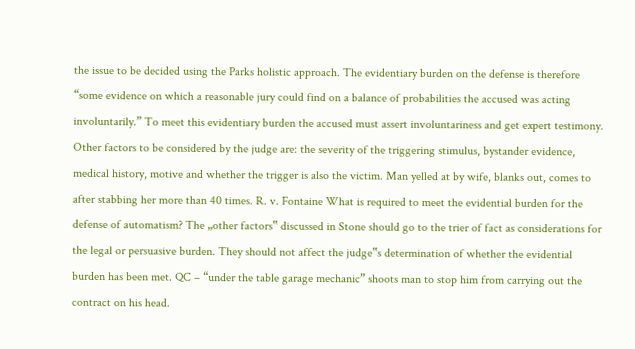the issue to be decided using the Parks holistic approach. The evidentiary burden on the defense is therefore “some evidence on which a reasonable jury could find on a balance of probabilities the accused was acting involuntarily.” To meet this evidentiary burden the accused must assert involuntariness and get expert testimony. Other factors to be considered by the judge are: the severity of the triggering stimulus, bystander evidence, medical history, motive and whether the trigger is also the victim. Man yelled at by wife, blanks out, comes to after stabbing her more than 40 times. R. v. Fontaine What is required to meet the evidential burden for the defense of automatism? The „other factors‟ discussed in Stone should go to the trier of fact as considerations for the legal or persuasive burden. They should not affect the judge‟s determination of whether the evidential burden has been met. QC – “under the table garage mechanic” shoots man to stop him from carrying out the contract on his head.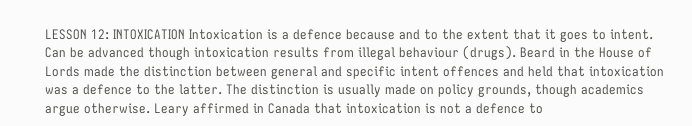LESSON 12: INTOXICATION Intoxication is a defence because and to the extent that it goes to intent. Can be advanced though intoxication results from illegal behaviour (drugs). Beard in the House of Lords made the distinction between general and specific intent offences and held that intoxication was a defence to the latter. The distinction is usually made on policy grounds, though academics argue otherwise. Leary affirmed in Canada that intoxication is not a defence to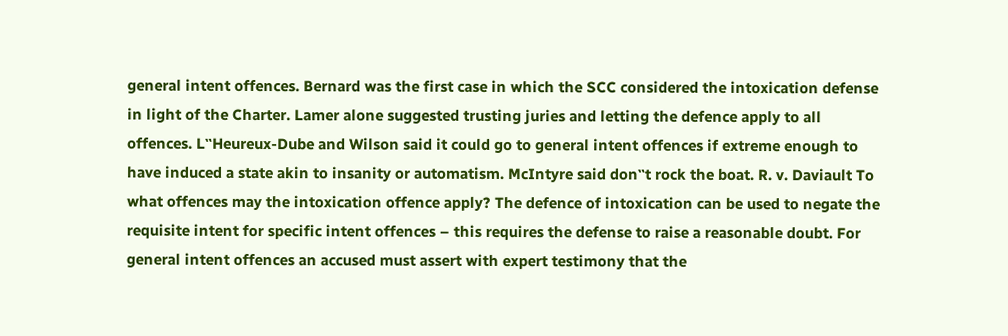general intent offences. Bernard was the first case in which the SCC considered the intoxication defense in light of the Charter. Lamer alone suggested trusting juries and letting the defence apply to all offences. L‟Heureux-Dube and Wilson said it could go to general intent offences if extreme enough to have induced a state akin to insanity or automatism. McIntyre said don‟t rock the boat. R. v. Daviault To what offences may the intoxication offence apply? The defence of intoxication can be used to negate the requisite intent for specific intent offences – this requires the defense to raise a reasonable doubt. For general intent offences an accused must assert with expert testimony that the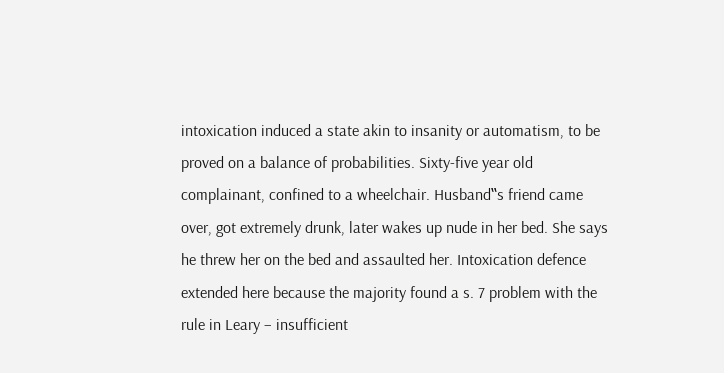intoxication induced a state akin to insanity or automatism, to be proved on a balance of probabilities. Sixty-five year old complainant, confined to a wheelchair. Husband‟s friend came over, got extremely drunk, later wakes up nude in her bed. She says he threw her on the bed and assaulted her. Intoxication defence extended here because the majority found a s. 7 problem with the rule in Leary – insufficient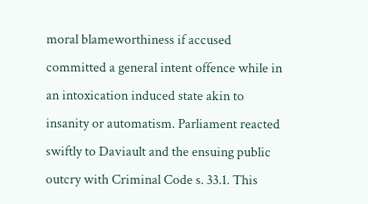moral blameworthiness if accused committed a general intent offence while in an intoxication induced state akin to insanity or automatism. Parliament reacted swiftly to Daviault and the ensuing public outcry with Criminal Code s. 33.1. This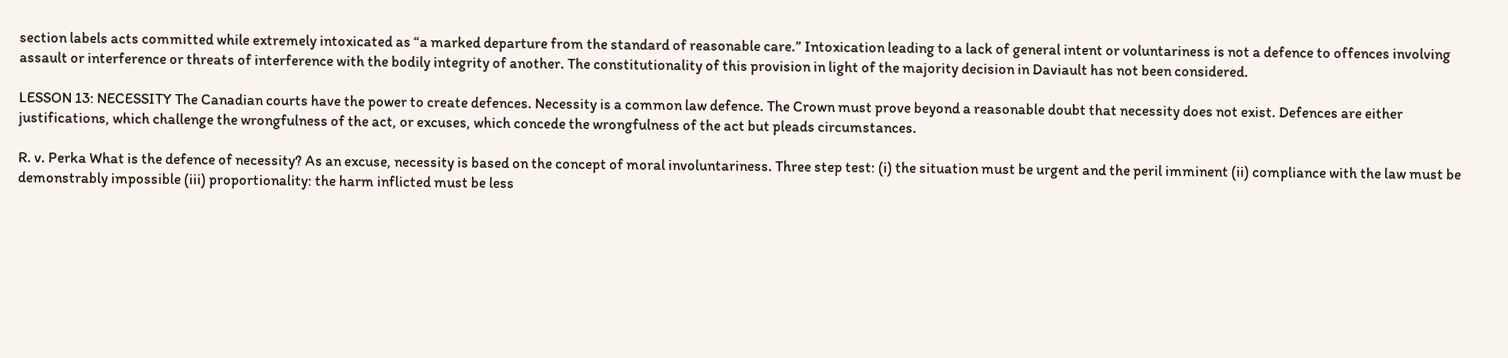section labels acts committed while extremely intoxicated as “a marked departure from the standard of reasonable care.” Intoxication leading to a lack of general intent or voluntariness is not a defence to offences involving assault or interference or threats of interference with the bodily integrity of another. The constitutionality of this provision in light of the majority decision in Daviault has not been considered.

LESSON 13: NECESSITY The Canadian courts have the power to create defences. Necessity is a common law defence. The Crown must prove beyond a reasonable doubt that necessity does not exist. Defences are either justifications, which challenge the wrongfulness of the act, or excuses, which concede the wrongfulness of the act but pleads circumstances.

R. v. Perka What is the defence of necessity? As an excuse, necessity is based on the concept of moral involuntariness. Three step test: (i) the situation must be urgent and the peril imminent (ii) compliance with the law must be demonstrably impossible (iii) proportionality: the harm inflicted must be less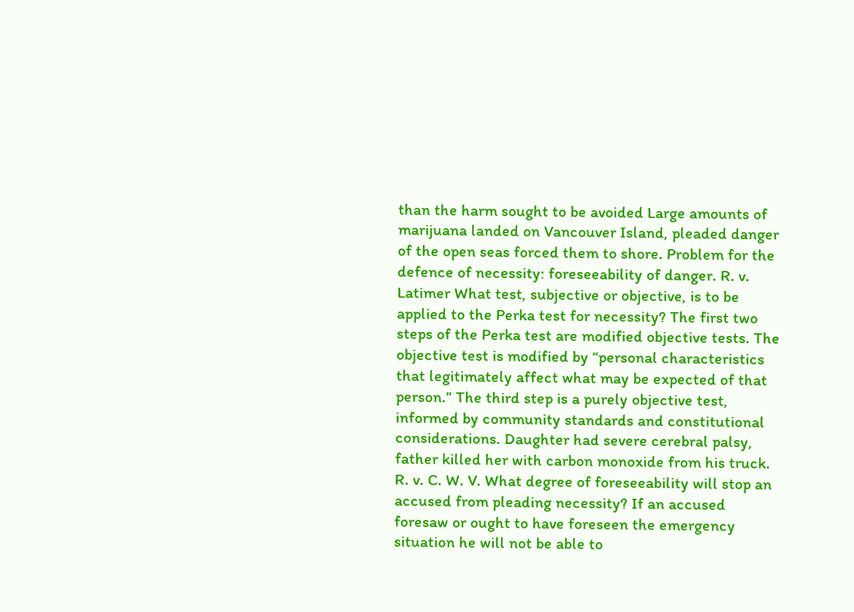than the harm sought to be avoided Large amounts of marijuana landed on Vancouver Island, pleaded danger of the open seas forced them to shore. Problem for the defence of necessity: foreseeability of danger. R. v. Latimer What test, subjective or objective, is to be applied to the Perka test for necessity? The first two steps of the Perka test are modified objective tests. The objective test is modified by “personal characteristics that legitimately affect what may be expected of that person.” The third step is a purely objective test, informed by community standards and constitutional considerations. Daughter had severe cerebral palsy, father killed her with carbon monoxide from his truck. R. v. C. W. V. What degree of foreseeability will stop an accused from pleading necessity? If an accused foresaw or ought to have foreseen the emergency situation he will not be able to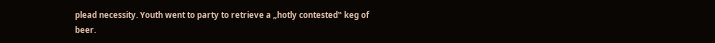plead necessity. Youth went to party to retrieve a „hotly contested‟ keg of beer.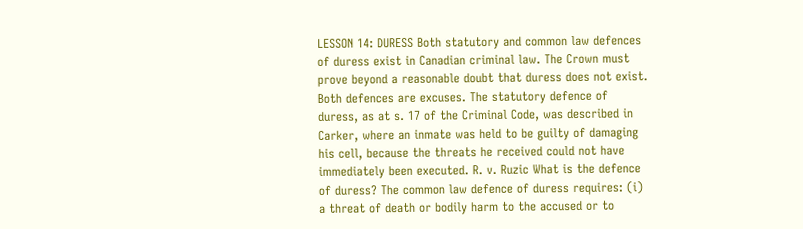LESSON 14: DURESS Both statutory and common law defences of duress exist in Canadian criminal law. The Crown must prove beyond a reasonable doubt that duress does not exist. Both defences are excuses. The statutory defence of duress, as at s. 17 of the Criminal Code, was described in Carker, where an inmate was held to be guilty of damaging his cell, because the threats he received could not have immediately been executed. R. v. Ruzic What is the defence of duress? The common law defence of duress requires: (i) a threat of death or bodily harm to the accused or to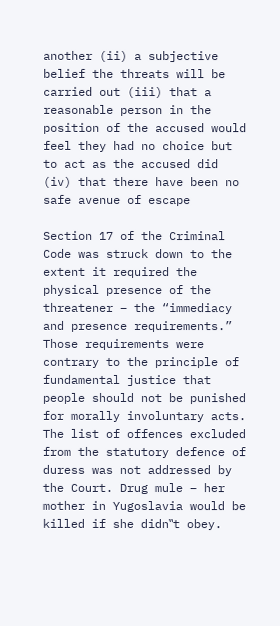another (ii) a subjective belief the threats will be carried out (iii) that a reasonable person in the position of the accused would feel they had no choice but to act as the accused did (iv) that there have been no safe avenue of escape

Section 17 of the Criminal Code was struck down to the extent it required the physical presence of the threatener – the “immediacy and presence requirements.” Those requirements were contrary to the principle of fundamental justice that people should not be punished for morally involuntary acts. The list of offences excluded from the statutory defence of duress was not addressed by the Court. Drug mule – her mother in Yugoslavia would be killed if she didn‟t obey.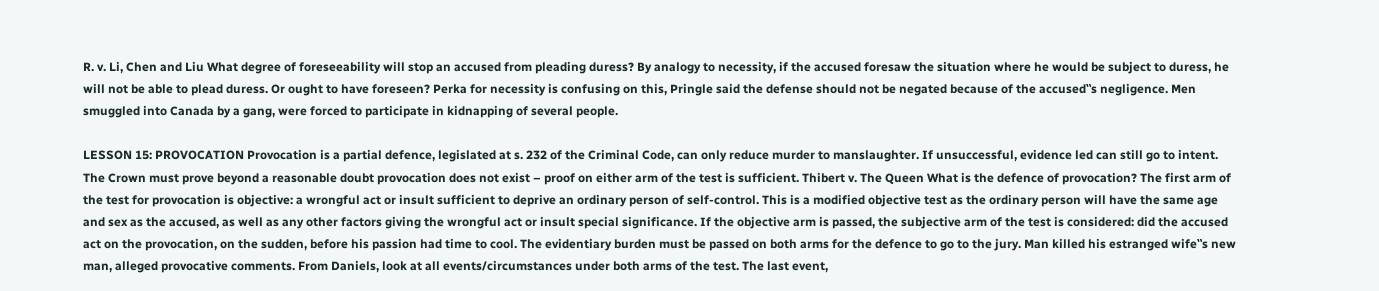R. v. Li, Chen and Liu What degree of foreseeability will stop an accused from pleading duress? By analogy to necessity, if the accused foresaw the situation where he would be subject to duress, he will not be able to plead duress. Or ought to have foreseen? Perka for necessity is confusing on this, Pringle said the defense should not be negated because of the accused‟s negligence. Men smuggled into Canada by a gang, were forced to participate in kidnapping of several people.

LESSON 15: PROVOCATION Provocation is a partial defence, legislated at s. 232 of the Criminal Code, can only reduce murder to manslaughter. If unsuccessful, evidence led can still go to intent. The Crown must prove beyond a reasonable doubt provocation does not exist – proof on either arm of the test is sufficient. Thibert v. The Queen What is the defence of provocation? The first arm of the test for provocation is objective: a wrongful act or insult sufficient to deprive an ordinary person of self-control. This is a modified objective test as the ordinary person will have the same age and sex as the accused, as well as any other factors giving the wrongful act or insult special significance. If the objective arm is passed, the subjective arm of the test is considered: did the accused act on the provocation, on the sudden, before his passion had time to cool. The evidentiary burden must be passed on both arms for the defence to go to the jury. Man killed his estranged wife‟s new man, alleged provocative comments. From Daniels, look at all events/circumstances under both arms of the test. The last event,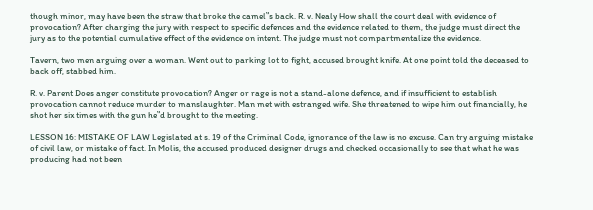though minor, may have been the straw that broke the camel‟s back. R. v. Nealy How shall the court deal with evidence of provocation? After charging the jury with respect to specific defences and the evidence related to them, the judge must direct the jury as to the potential cumulative effect of the evidence on intent. The judge must not compartmentalize the evidence.

Tavern, two men arguing over a woman. Went out to parking lot to fight, accused brought knife. At one point told the deceased to back off, stabbed him.

R. v. Parent Does anger constitute provocation? Anger or rage is not a stand-alone defence, and if insufficient to establish provocation cannot reduce murder to manslaughter. Man met with estranged wife. She threatened to wipe him out financially, he shot her six times with the gun he‟d brought to the meeting.

LESSON 16: MISTAKE OF LAW Legislated at s. 19 of the Criminal Code, ignorance of the law is no excuse. Can try arguing mistake of civil law, or mistake of fact. In Molis, the accused produced designer drugs and checked occasionally to see that what he was producing had not been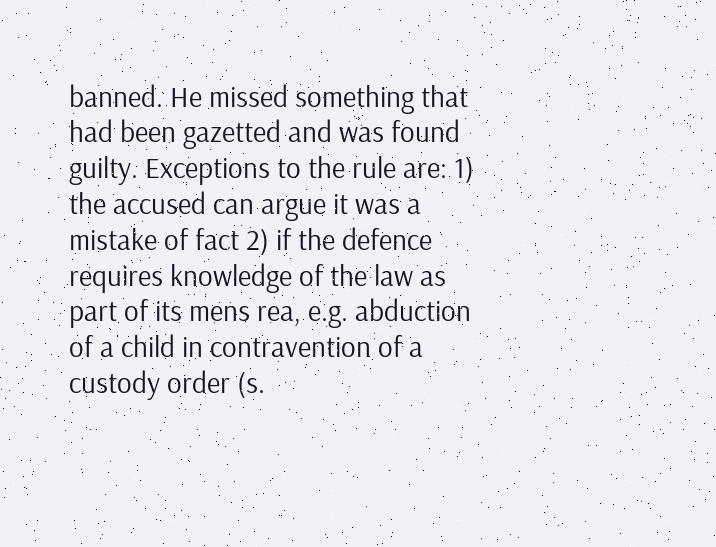banned. He missed something that had been gazetted and was found guilty. Exceptions to the rule are: 1) the accused can argue it was a mistake of fact 2) if the defence requires knowledge of the law as part of its mens rea, e.g. abduction of a child in contravention of a custody order (s.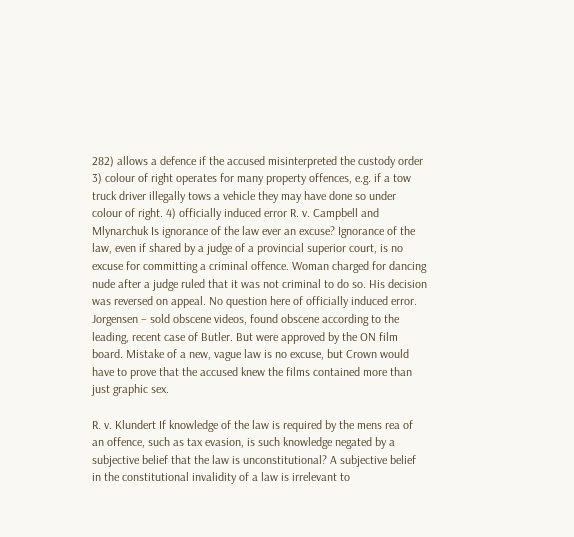282) allows a defence if the accused misinterpreted the custody order 3) colour of right operates for many property offences, e.g. if a tow truck driver illegally tows a vehicle they may have done so under colour of right. 4) officially induced error R. v. Campbell and Mlynarchuk Is ignorance of the law ever an excuse? Ignorance of the law, even if shared by a judge of a provincial superior court, is no excuse for committing a criminal offence. Woman charged for dancing nude after a judge ruled that it was not criminal to do so. His decision was reversed on appeal. No question here of officially induced error. Jorgensen – sold obscene videos, found obscene according to the leading, recent case of Butler. But were approved by the ON film board. Mistake of a new, vague law is no excuse, but Crown would have to prove that the accused knew the films contained more than just graphic sex.

R. v. Klundert If knowledge of the law is required by the mens rea of an offence, such as tax evasion, is such knowledge negated by a subjective belief that the law is unconstitutional? A subjective belief in the constitutional invalidity of a law is irrelevant to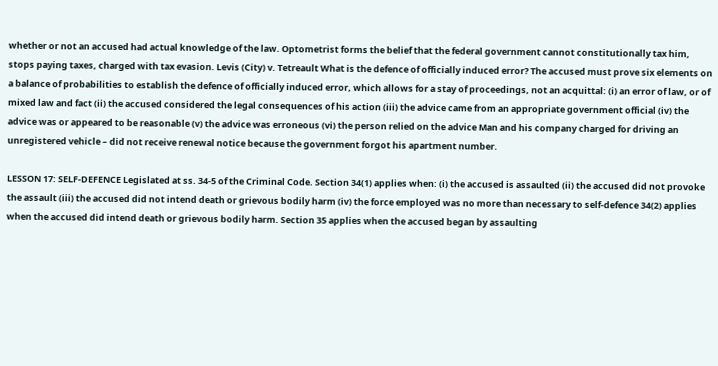whether or not an accused had actual knowledge of the law. Optometrist forms the belief that the federal government cannot constitutionally tax him, stops paying taxes, charged with tax evasion. Levis (City) v. Tetreault What is the defence of officially induced error? The accused must prove six elements on a balance of probabilities to establish the defence of officially induced error, which allows for a stay of proceedings, not an acquittal: (i) an error of law, or of mixed law and fact (ii) the accused considered the legal consequences of his action (iii) the advice came from an appropriate government official (iv) the advice was or appeared to be reasonable (v) the advice was erroneous (vi) the person relied on the advice Man and his company charged for driving an unregistered vehicle – did not receive renewal notice because the government forgot his apartment number.

LESSON 17: SELF-DEFENCE Legislated at ss. 34-5 of the Criminal Code. Section 34(1) applies when: (i) the accused is assaulted (ii) the accused did not provoke the assault (iii) the accused did not intend death or grievous bodily harm (iv) the force employed was no more than necessary to self-defence 34(2) applies when the accused did intend death or grievous bodily harm. Section 35 applies when the accused began by assaulting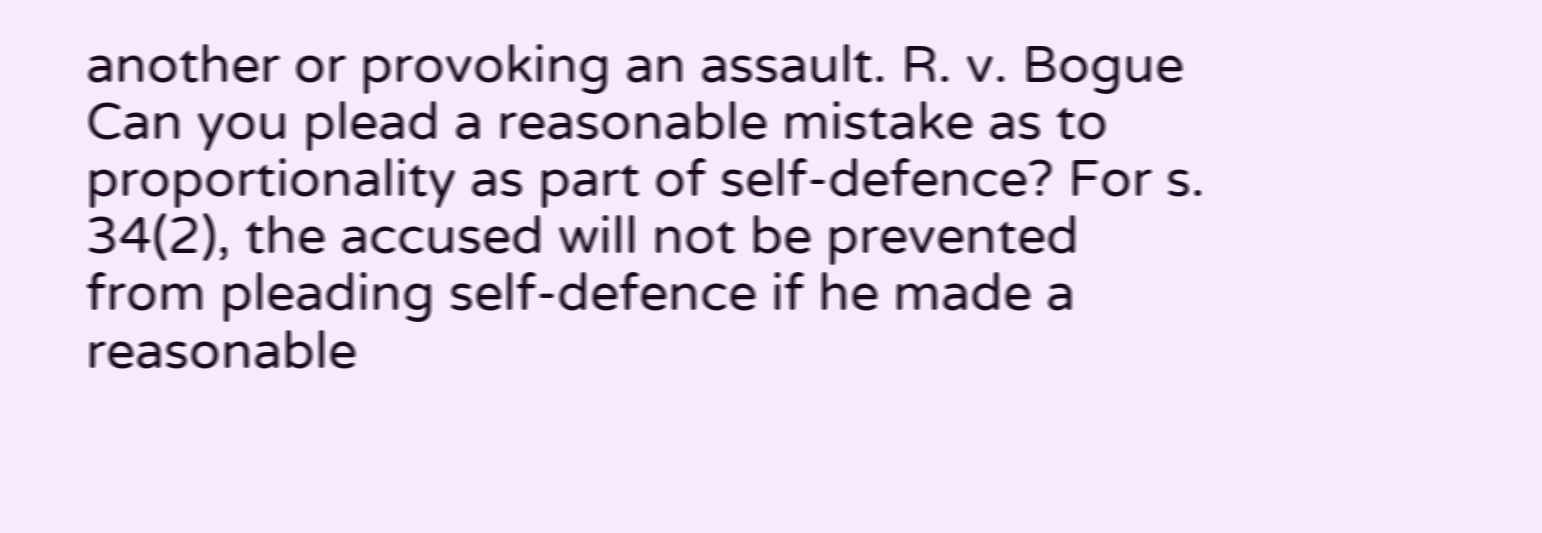another or provoking an assault. R. v. Bogue Can you plead a reasonable mistake as to proportionality as part of self-defence? For s. 34(2), the accused will not be prevented from pleading self-defence if he made a reasonable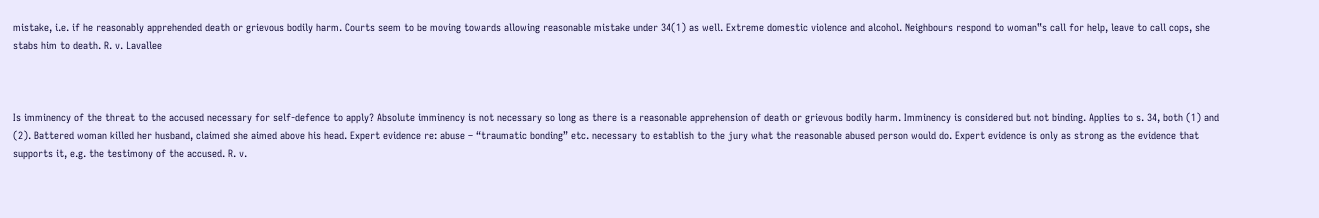mistake, i.e. if he reasonably apprehended death or grievous bodily harm. Courts seem to be moving towards allowing reasonable mistake under 34(1) as well. Extreme domestic violence and alcohol. Neighbours respond to woman‟s call for help, leave to call cops, she stabs him to death. R. v. Lavallee



Is imminency of the threat to the accused necessary for self-defence to apply? Absolute imminency is not necessary so long as there is a reasonable apprehension of death or grievous bodily harm. Imminency is considered but not binding. Applies to s. 34, both (1) and (2). Battered woman killed her husband, claimed she aimed above his head. Expert evidence re: abuse – “traumatic bonding” etc. necessary to establish to the jury what the reasonable abused person would do. Expert evidence is only as strong as the evidence that supports it, e.g. the testimony of the accused. R. v.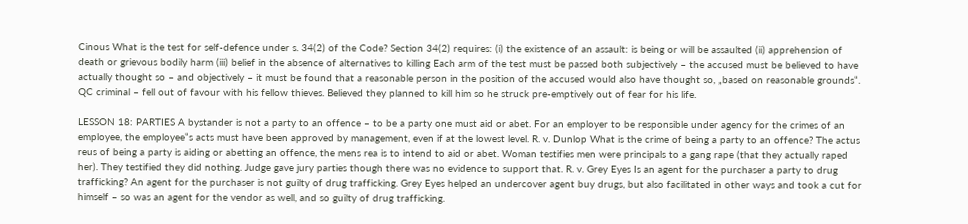Cinous What is the test for self-defence under s. 34(2) of the Code? Section 34(2) requires: (i) the existence of an assault: is being or will be assaulted (ii) apprehension of death or grievous bodily harm (iii) belief in the absence of alternatives to killing Each arm of the test must be passed both subjectively – the accused must be believed to have actually thought so – and objectively – it must be found that a reasonable person in the position of the accused would also have thought so, „based on reasonable grounds‟. QC criminal – fell out of favour with his fellow thieves. Believed they planned to kill him so he struck pre-emptively out of fear for his life.

LESSON 18: PARTIES A bystander is not a party to an offence – to be a party one must aid or abet. For an employer to be responsible under agency for the crimes of an employee, the employee‟s acts must have been approved by management, even if at the lowest level. R. v. Dunlop What is the crime of being a party to an offence? The actus reus of being a party is aiding or abetting an offence, the mens rea is to intend to aid or abet. Woman testifies men were principals to a gang rape (that they actually raped her). They testified they did nothing. Judge gave jury parties though there was no evidence to support that. R. v. Grey Eyes Is an agent for the purchaser a party to drug trafficking? An agent for the purchaser is not guilty of drug trafficking. Grey Eyes helped an undercover agent buy drugs, but also facilitated in other ways and took a cut for himself – so was an agent for the vendor as well, and so guilty of drug trafficking.